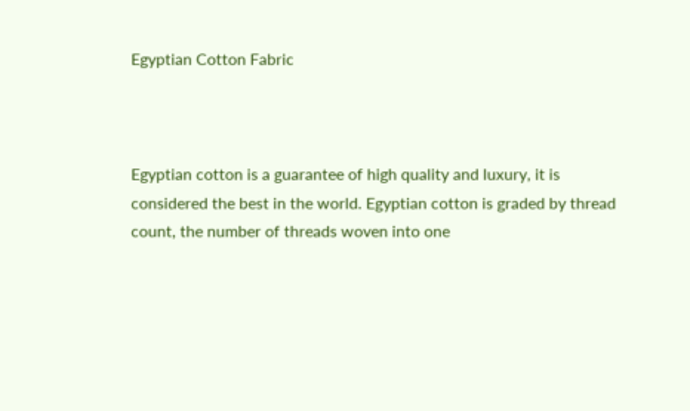Egyptian Cotton Fabric



Egyptian cotton is a guarantee of high quality and luxury, it is considered the best in the world. Egyptian cotton is graded by thread count, the number of threads woven into one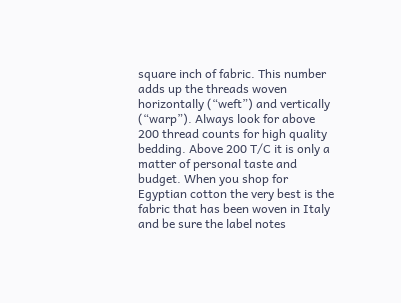square inch of fabric. This number adds up the threads woven horizontally (“weft”) and vertically (“warp”). Always look for above 200 thread counts for high quality bedding. Above 200 T/C it is only a matter of personal taste and budget. When you shop for Egyptian cotton the very best is the fabric that has been woven in Italy and be sure the label notes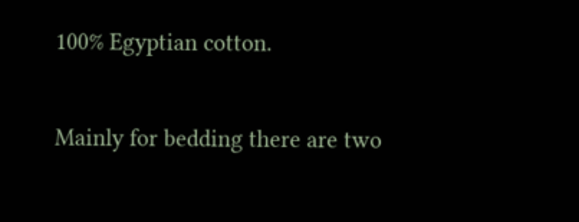100% Egyptian cotton.

Mainly for bedding there are two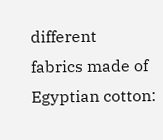different
fabrics made of Egyptian cotton: